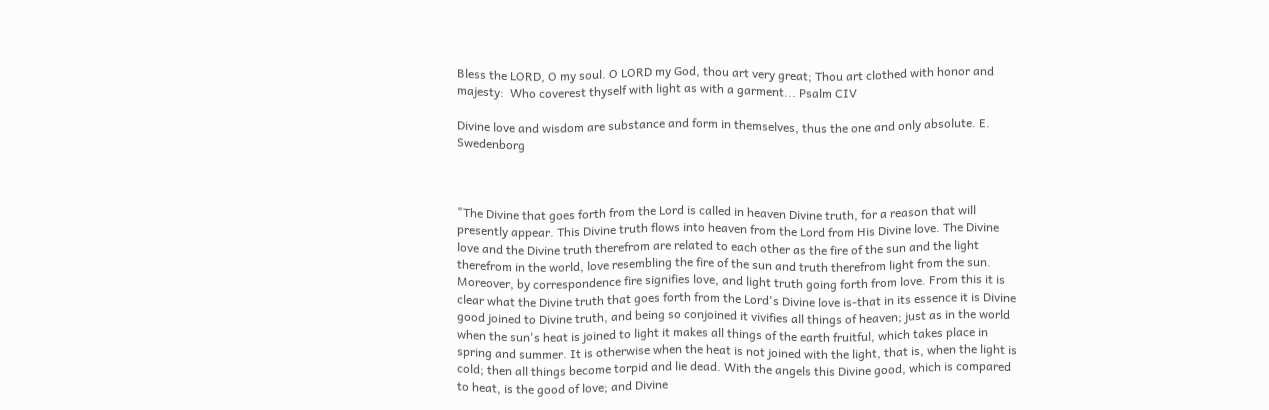Bless the LORD, O my soul. O LORD my God, thou art very great; Thou art clothed with honor and majesty:  Who coverest thyself with light as with a garment... Psalm CIV

Divine love and wisdom are substance and form in themselves, thus the one and only absolute. E. Swedenborg



"The Divine that goes forth from the Lord is called in heaven Divine truth, for a reason that will presently appear. This Divine truth flows into heaven from the Lord from His Divine love. The Divine love and the Divine truth therefrom are related to each other as the fire of the sun and the light therefrom in the world, love resembling the fire of the sun and truth therefrom light from the sun. Moreover, by correspondence fire signifies love, and light truth going forth from love. From this it is clear what the Divine truth that goes forth from the Lord's Divine love is-that in its essence it is Divine good joined to Divine truth, and being so conjoined it vivifies all things of heaven; just as in the world when the sun's heat is joined to light it makes all things of the earth fruitful, which takes place in spring and summer. It is otherwise when the heat is not joined with the light, that is, when the light is cold; then all things become torpid and lie dead. With the angels this Divine good, which is compared to heat, is the good of love; and Divine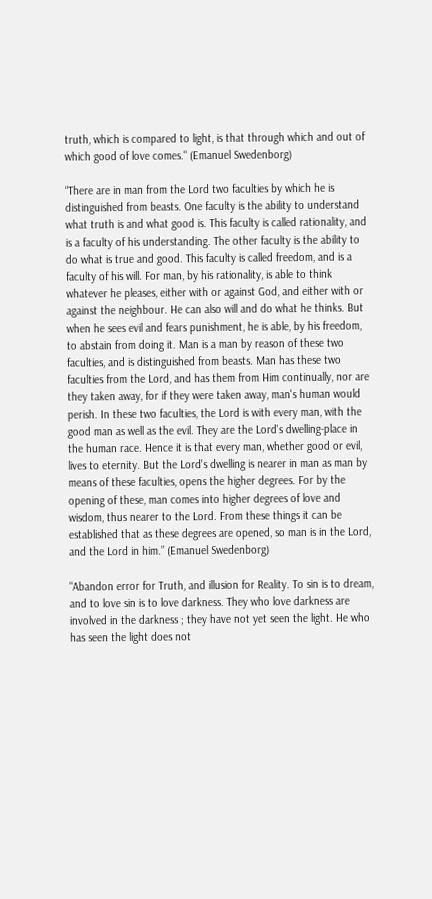truth, which is compared to light, is that through which and out of which good of love comes." (Emanuel Swedenborg)

“There are in man from the Lord two faculties by which he is distinguished from beasts. One faculty is the ability to understand what truth is and what good is. This faculty is called rationality, and is a faculty of his understanding. The other faculty is the ability to do what is true and good. This faculty is called freedom, and is a faculty of his will. For man, by his rationality, is able to think whatever he pleases, either with or against God, and either with or against the neighbour. He can also will and do what he thinks. But when he sees evil and fears punishment, he is able, by his freedom, to abstain from doing it. Man is a man by reason of these two faculties, and is distinguished from beasts. Man has these two faculties from the Lord, and has them from Him continually, nor are they taken away, for if they were taken away, man's human would perish. In these two faculties, the Lord is with every man, with the good man as well as the evil. They are the Lord's dwelling-place in the human race. Hence it is that every man, whether good or evil, lives to eternity. But the Lord's dwelling is nearer in man as man by means of these faculties, opens the higher degrees. For by the opening of these, man comes into higher degrees of love and wisdom, thus nearer to the Lord. From these things it can be established that as these degrees are opened, so man is in the Lord, and the Lord in him.” (Emanuel Swedenborg)

"Abandon error for Truth, and illusion for Reality. To sin is to dream, and to love sin is to love darkness. They who love darkness are involved in the darkness ; they have not yet seen the light. He who has seen the light does not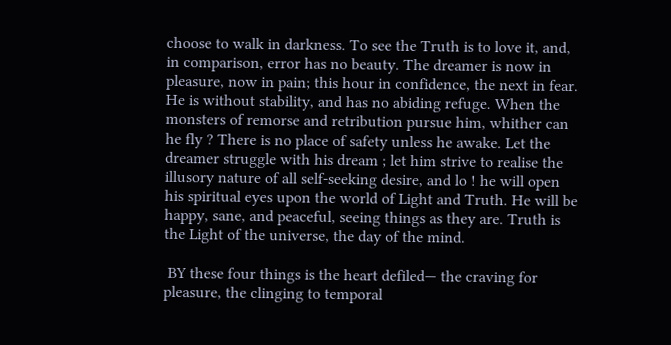choose to walk in darkness. To see the Truth is to love it, and, in comparison, error has no beauty. The dreamer is now in pleasure, now in pain; this hour in confidence, the next in fear. He is without stability, and has no abiding refuge. When the monsters of remorse and retribution pursue him, whither can he fly ? There is no place of safety unless he awake. Let the dreamer struggle with his dream ; let him strive to realise the illusory nature of all self-seeking desire, and lo ! he will open his spiritual eyes upon the world of Light and Truth. He will be happy, sane, and peaceful, seeing things as they are. Truth is the Light of the universe, the day of the mind.

 BY these four things is the heart defiled— the craving for pleasure, the clinging to temporal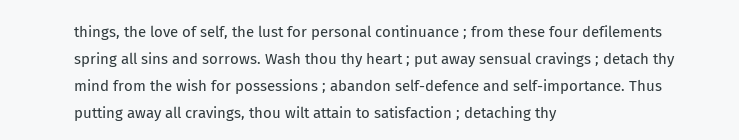things, the love of self, the lust for personal continuance ; from these four defilements spring all sins and sorrows. Wash thou thy heart ; put away sensual cravings ; detach thy mind from the wish for possessions ; abandon self-defence and self-importance. Thus putting away all cravings, thou wilt attain to satisfaction ; detaching thy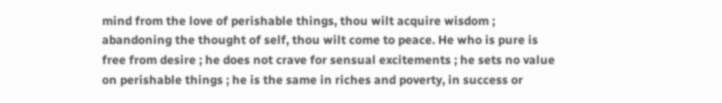mind from the love of perishable things, thou wilt acquire wisdom ; abandoning the thought of self, thou wilt come to peace. He who is pure is free from desire ; he does not crave for sensual excitements ; he sets no value on perishable things ; he is the same in riches and poverty, in success or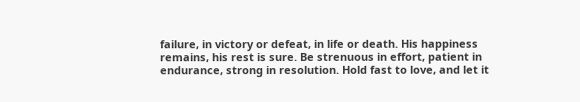failure, in victory or defeat, in life or death. His happiness remains, his rest is sure. Be strenuous in effort, patient in endurance, strong in resolution. Hold fast to love, and let it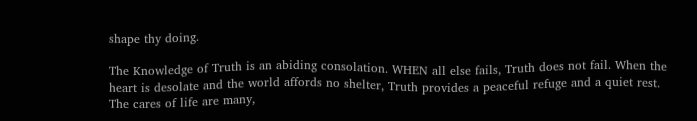shape thy doing.

The Knowledge of Truth is an abiding consolation. WHEN all else fails, Truth does not fail. When the heart is desolate and the world affords no shelter, Truth provides a peaceful refuge and a quiet rest. The cares of life are many,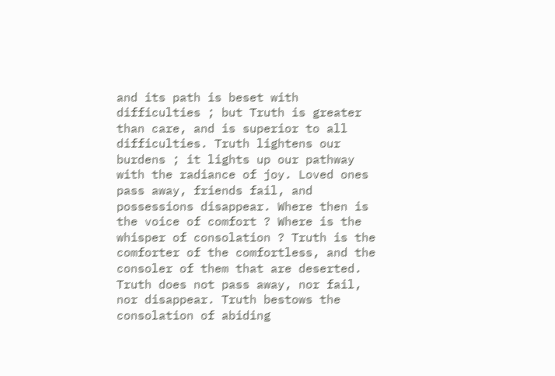and its path is beset with difficulties ; but Truth is greater than care, and is superior to all difficulties. Truth lightens our burdens ; it lights up our pathway with the radiance of joy. Loved ones pass away, friends fail, and possessions disappear. Where then is the voice of comfort ? Where is the whisper of consolation ? Truth is the comforter of the comfortless, and the consoler of them that are deserted. Truth does not pass away, nor fail, nor disappear. Truth bestows the consolation of abiding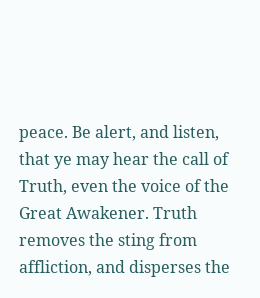peace. Be alert, and listen, that ye may hear the call of Truth, even the voice of the Great Awakener. Truth removes the sting from affliction, and disperses the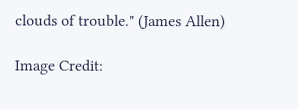clouds of trouble." (James Allen)

Image Credit: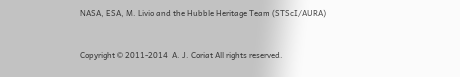NASA, ESA, M. Livio and the Hubble Heritage Team (STScI/AURA)


Copyright © 2011-2014  A. J. Coriat All rights reserved.